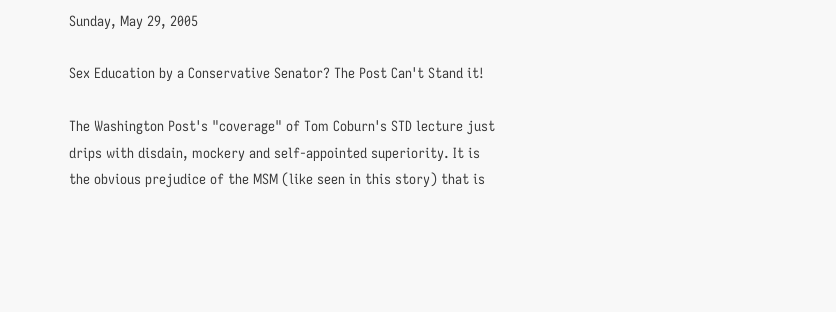Sunday, May 29, 2005

Sex Education by a Conservative Senator? The Post Can't Stand it!

The Washington Post's "coverage" of Tom Coburn's STD lecture just drips with disdain, mockery and self-appointed superiority. It is the obvious prejudice of the MSM (like seen in this story) that is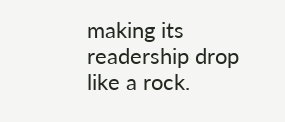making its readership drop like a rock.